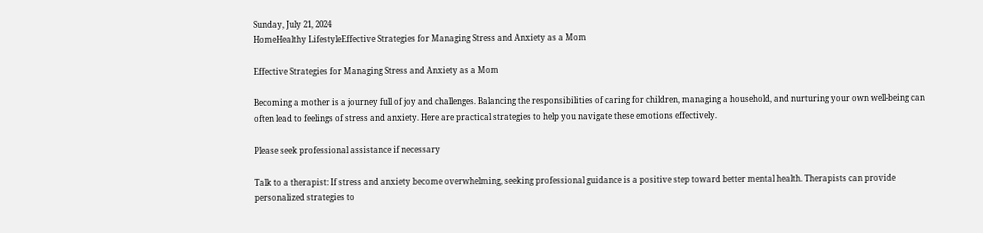Sunday, July 21, 2024
HomeHealthy LifestyleEffective Strategies for Managing Stress and Anxiety as a Mom

Effective Strategies for Managing Stress and Anxiety as a Mom

Becoming a mother is a journey full of joy and challenges. Balancing the responsibilities of caring for children, managing a household, and nurturing your own well-being can often lead to feelings of stress and anxiety. Here are practical strategies to help you navigate these emotions effectively.

Please seek professional assistance if necessary

Talk to a therapist: If stress and anxiety become overwhelming, seeking professional guidance is a positive step toward better mental health. Therapists can provide personalized strategies to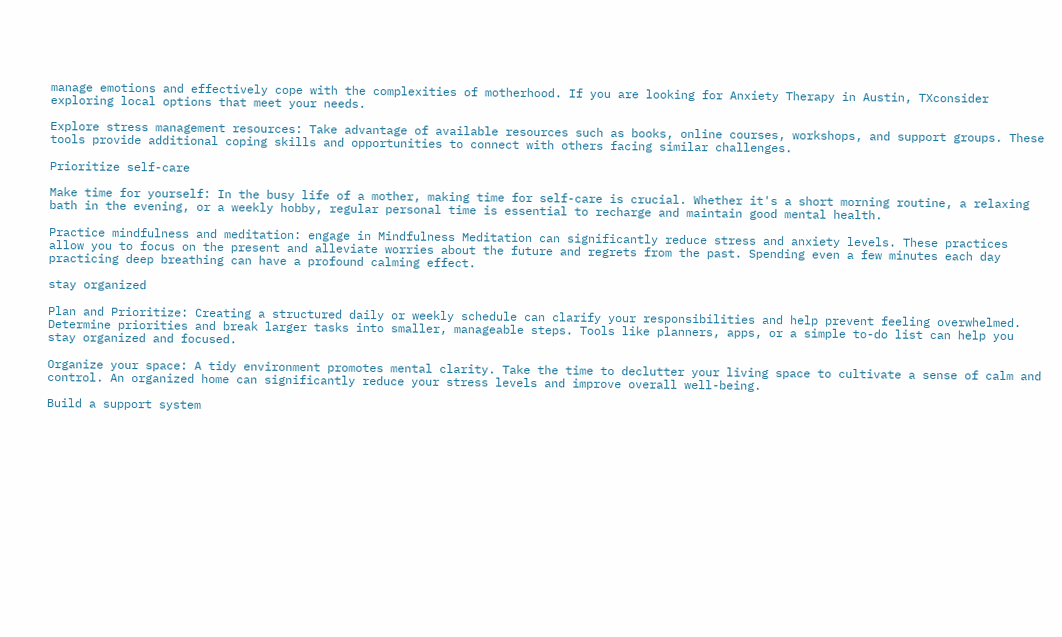manage emotions and effectively cope with the complexities of motherhood. If you are looking for Anxiety Therapy in Austin, TXconsider exploring local options that meet your needs.

Explore stress management resources: Take advantage of available resources such as books, online courses, workshops, and support groups. These tools provide additional coping skills and opportunities to connect with others facing similar challenges.

Prioritize self-care

Make time for yourself: In the busy life of a mother, making time for self-care is crucial. Whether it's a short morning routine, a relaxing bath in the evening, or a weekly hobby, regular personal time is essential to recharge and maintain good mental health.

Practice mindfulness and meditation: engage in Mindfulness Meditation can significantly reduce stress and anxiety levels. These practices allow you to focus on the present and alleviate worries about the future and regrets from the past. Spending even a few minutes each day practicing deep breathing can have a profound calming effect.

stay organized

Plan and Prioritize: Creating a structured daily or weekly schedule can clarify your responsibilities and help prevent feeling overwhelmed. Determine priorities and break larger tasks into smaller, manageable steps. Tools like planners, apps, or a simple to-do list can help you stay organized and focused.

Organize your space: A tidy environment promotes mental clarity. Take the time to declutter your living space to cultivate a sense of calm and control. An organized home can significantly reduce your stress levels and improve overall well-being.

Build a support system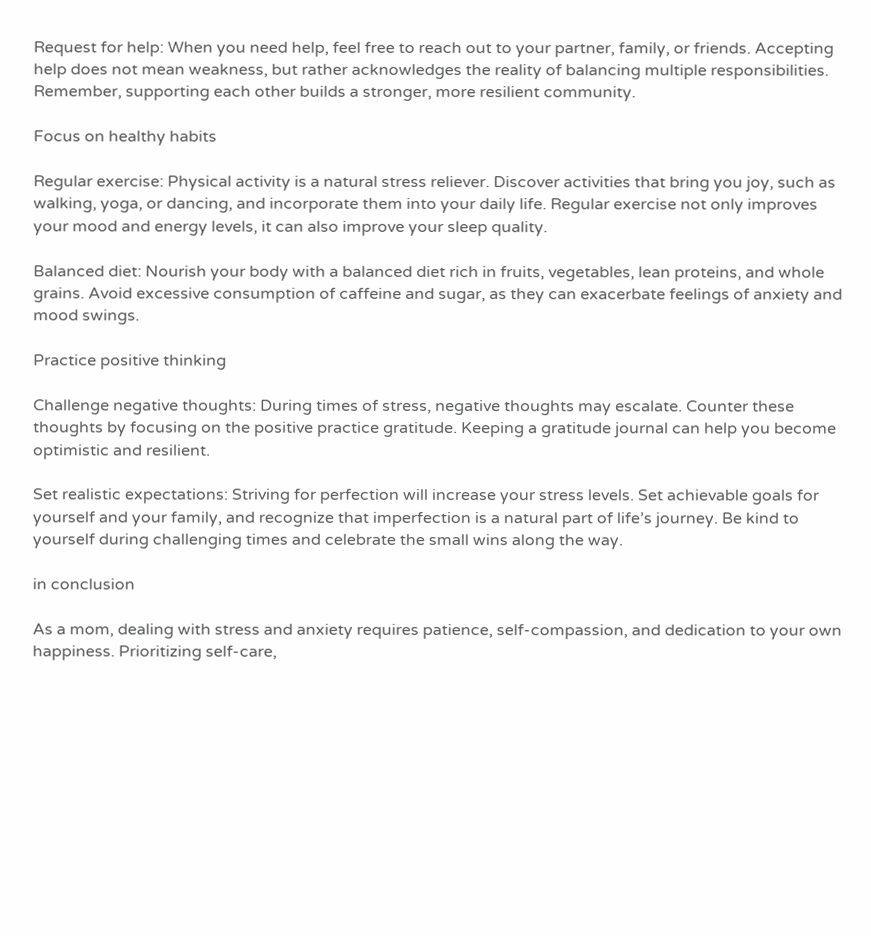Request for help: When you need help, feel free to reach out to your partner, family, or friends. Accepting help does not mean weakness, but rather acknowledges the reality of balancing multiple responsibilities. Remember, supporting each other builds a stronger, more resilient community.

Focus on healthy habits

Regular exercise: Physical activity is a natural stress reliever. Discover activities that bring you joy, such as walking, yoga, or dancing, and incorporate them into your daily life. Regular exercise not only improves your mood and energy levels, it can also improve your sleep quality.

Balanced diet: Nourish your body with a balanced diet rich in fruits, vegetables, lean proteins, and whole grains. Avoid excessive consumption of caffeine and sugar, as they can exacerbate feelings of anxiety and mood swings.

Practice positive thinking

Challenge negative thoughts: During times of stress, negative thoughts may escalate. Counter these thoughts by focusing on the positive practice gratitude. Keeping a gratitude journal can help you become optimistic and resilient.

Set realistic expectations: Striving for perfection will increase your stress levels. Set achievable goals for yourself and your family, and recognize that imperfection is a natural part of life’s journey. Be kind to yourself during challenging times and celebrate the small wins along the way.

in conclusion

As a mom, dealing with stress and anxiety requires patience, self-compassion, and dedication to your own happiness. Prioritizing self-care,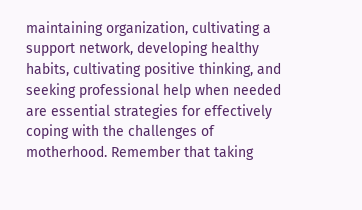maintaining organization, cultivating a support network, developing healthy habits, cultivating positive thinking, and seeking professional help when needed are essential strategies for effectively coping with the challenges of motherhood. Remember that taking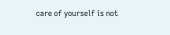care of yourself is not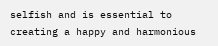selfish and is essential to creating a happy and harmonious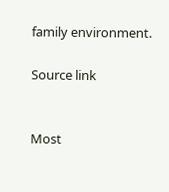family environment.

Source link


Most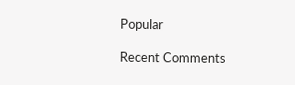Popular

Recent Comments